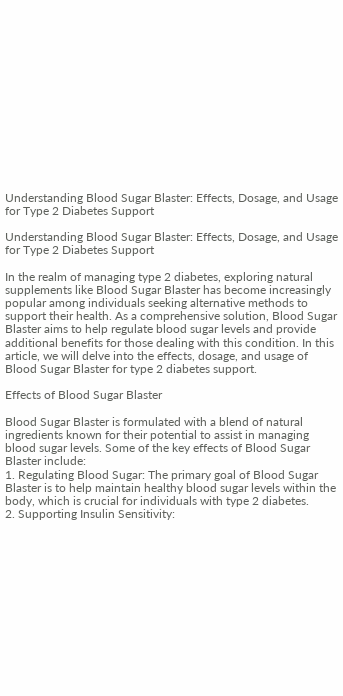Understanding Blood Sugar Blaster: Effects, Dosage, and Usage for Type 2 Diabetes Support

Understanding Blood Sugar Blaster: Effects, Dosage, and Usage for Type 2 Diabetes Support

In the realm of managing type 2 diabetes, exploring natural supplements like Blood Sugar Blaster has become increasingly popular among individuals seeking alternative methods to support their health. As a comprehensive solution, Blood Sugar Blaster aims to help regulate blood sugar levels and provide additional benefits for those dealing with this condition. In this article, we will delve into the effects, dosage, and usage of Blood Sugar Blaster for type 2 diabetes support.

Effects of Blood Sugar Blaster

Blood Sugar Blaster is formulated with a blend of natural ingredients known for their potential to assist in managing blood sugar levels. Some of the key effects of Blood Sugar Blaster include:
1. Regulating Blood Sugar: The primary goal of Blood Sugar Blaster is to help maintain healthy blood sugar levels within the body, which is crucial for individuals with type 2 diabetes.
2. Supporting Insulin Sensitivity: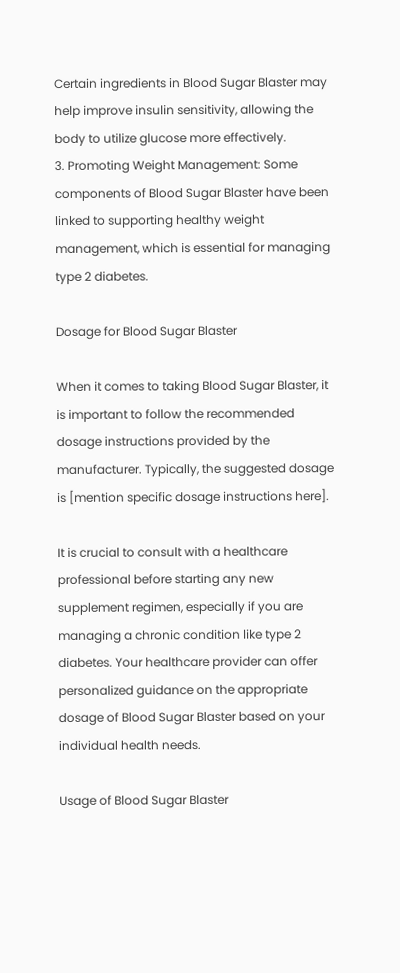Certain ingredients in Blood Sugar Blaster may help improve insulin sensitivity, allowing the body to utilize glucose more effectively.
3. Promoting Weight Management: Some components of Blood Sugar Blaster have been linked to supporting healthy weight management, which is essential for managing type 2 diabetes.

Dosage for Blood Sugar Blaster

When it comes to taking Blood Sugar Blaster, it is important to follow the recommended dosage instructions provided by the manufacturer. Typically, the suggested dosage is [mention specific dosage instructions here].

It is crucial to consult with a healthcare professional before starting any new supplement regimen, especially if you are managing a chronic condition like type 2 diabetes. Your healthcare provider can offer personalized guidance on the appropriate dosage of Blood Sugar Blaster based on your individual health needs.

Usage of Blood Sugar Blaster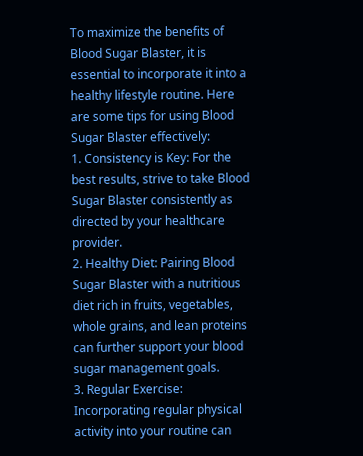To maximize the benefits of Blood Sugar Blaster, it is essential to incorporate it into a healthy lifestyle routine. Here are some tips for using Blood Sugar Blaster effectively:
1. Consistency is Key: For the best results, strive to take Blood Sugar Blaster consistently as directed by your healthcare provider.
2. Healthy Diet: Pairing Blood Sugar Blaster with a nutritious diet rich in fruits, vegetables, whole grains, and lean proteins can further support your blood sugar management goals.
3. Regular Exercise: Incorporating regular physical activity into your routine can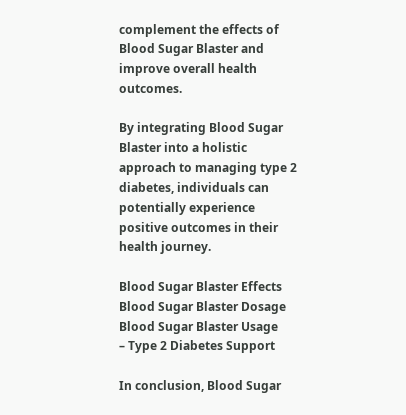complement the effects of Blood Sugar Blaster and improve overall health outcomes.

By integrating Blood Sugar Blaster into a holistic approach to managing type 2 diabetes, individuals can potentially experience positive outcomes in their health journey.

Blood Sugar Blaster Effects
Blood Sugar Blaster Dosage
Blood Sugar Blaster Usage
– Type 2 Diabetes Support

In conclusion, Blood Sugar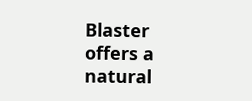Blaster offers a natural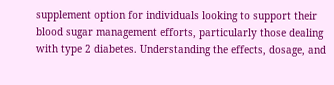supplement option for individuals looking to support their blood sugar management efforts, particularly those dealing with type 2 diabetes. Understanding the effects, dosage, and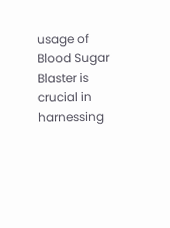usage of Blood Sugar Blaster is crucial in harnessing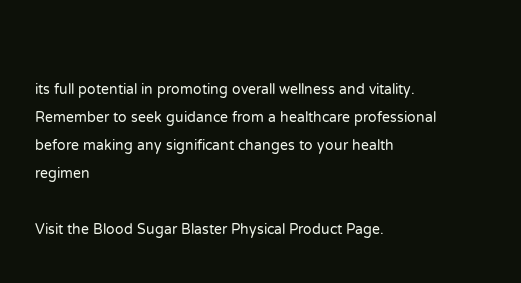its full potential in promoting overall wellness and vitality. Remember to seek guidance from a healthcare professional before making any significant changes to your health regimen

Visit the Blood Sugar Blaster Physical Product Page.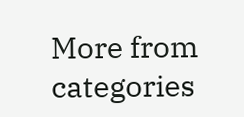More from categories